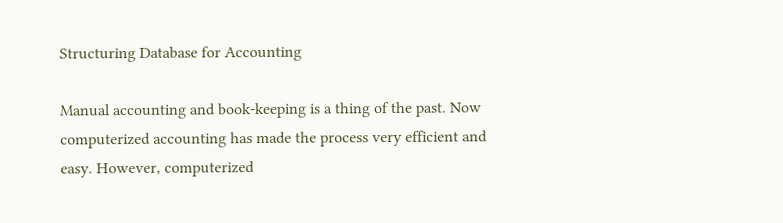Structuring Database for Accounting

Manual accounting and book-keeping is a thing of the past. Now computerized accounting has made the process very efficient and easy. However, computerized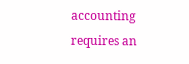accounting requires an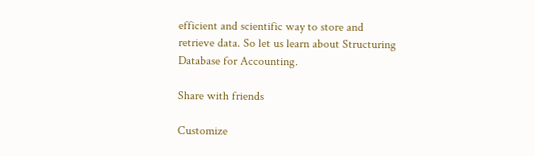efficient and scientific way to store and retrieve data. So let us learn about Structuring Database for Accounting.

Share with friends

Customize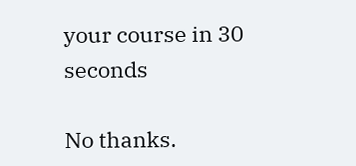your course in 30 seconds

No thanks.